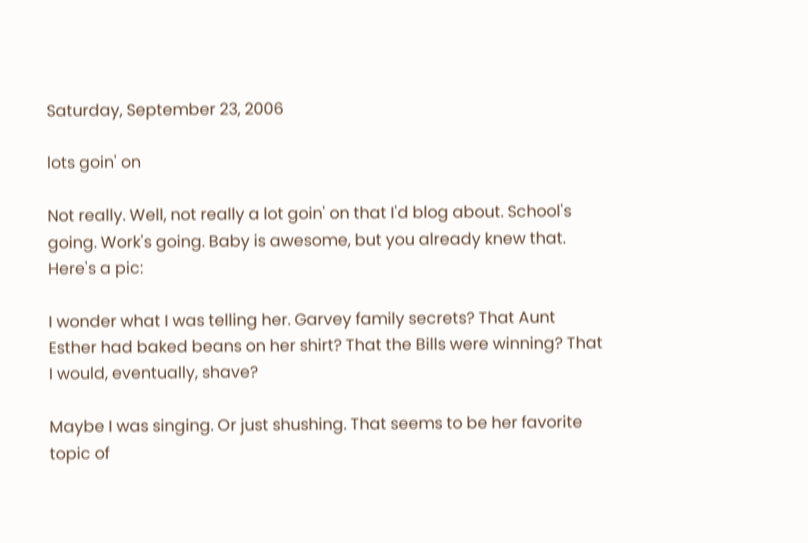Saturday, September 23, 2006

lots goin' on

Not really. Well, not really a lot goin' on that I'd blog about. School's going. Work's going. Baby is awesome, but you already knew that. Here's a pic:

I wonder what I was telling her. Garvey family secrets? That Aunt Esther had baked beans on her shirt? That the Bills were winning? That I would, eventually, shave?

Maybe I was singing. Or just shushing. That seems to be her favorite topic of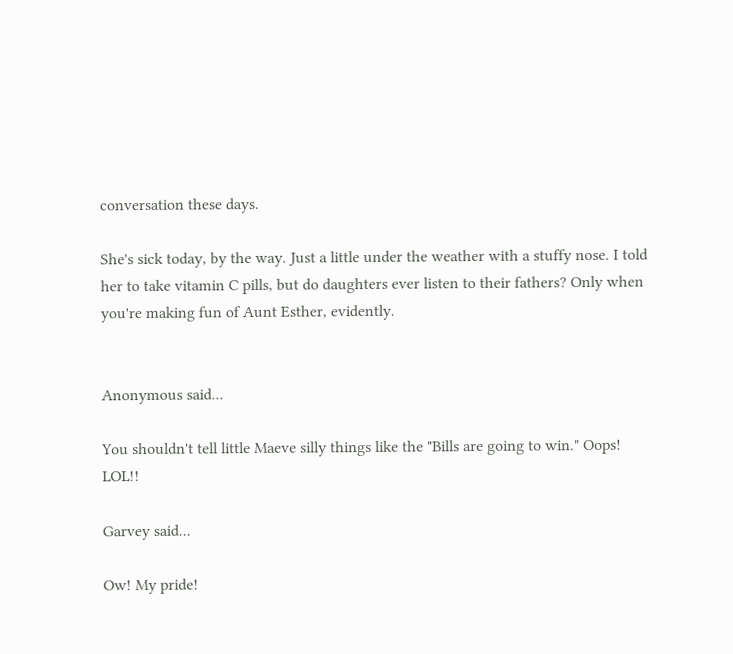conversation these days.

She's sick today, by the way. Just a little under the weather with a stuffy nose. I told her to take vitamin C pills, but do daughters ever listen to their fathers? Only when you're making fun of Aunt Esther, evidently.


Anonymous said...

You shouldn't tell little Maeve silly things like the "Bills are going to win." Oops! LOL!!

Garvey said...

Ow! My pride!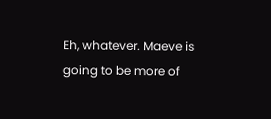Eh, whatever. Maeve is going to be more of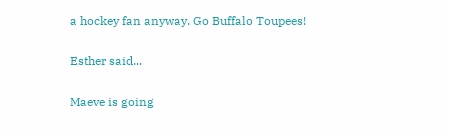a hockey fan anyway. Go Buffalo Toupees!

Esther said...

Maeve is going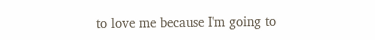to love me because I'm going to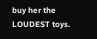buy her the LOUDEST toys.